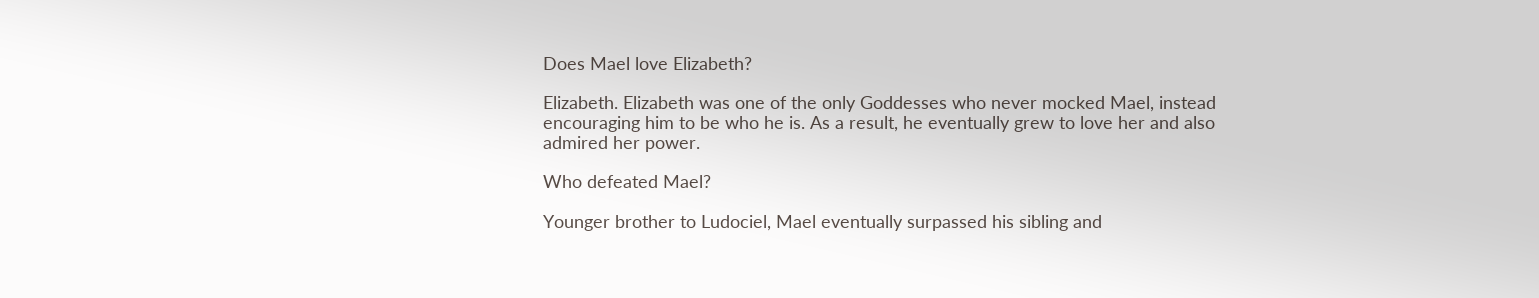Does Mael love Elizabeth?

Elizabeth. Elizabeth was one of the only Goddesses who never mocked Mael, instead encouraging him to be who he is. As a result, he eventually grew to love her and also admired her power.

Who defeated Mael?

Younger brother to Ludociel, Mael eventually surpassed his sibling and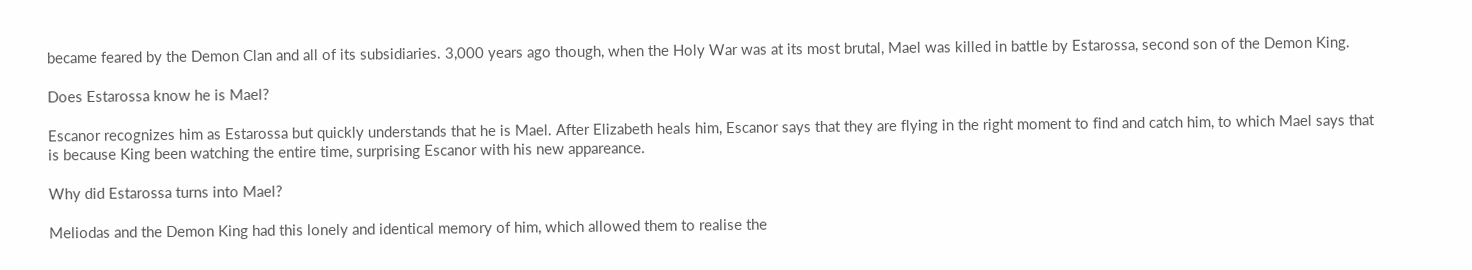became feared by the Demon Clan and all of its subsidiaries. 3,000 years ago though, when the Holy War was at its most brutal, Mael was killed in battle by Estarossa, second son of the Demon King.

Does Estarossa know he is Mael?

Escanor recognizes him as Estarossa but quickly understands that he is Mael. After Elizabeth heals him, Escanor says that they are flying in the right moment to find and catch him, to which Mael says that is because King been watching the entire time, surprising Escanor with his new appareance.

Why did Estarossa turns into Mael?

Meliodas and the Demon King had this lonely and identical memory of him, which allowed them to realise the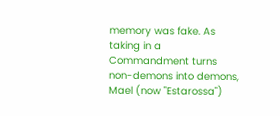memory was fake. As taking in a Commandment turns non-demons into demons, Mael (now "Estarossa")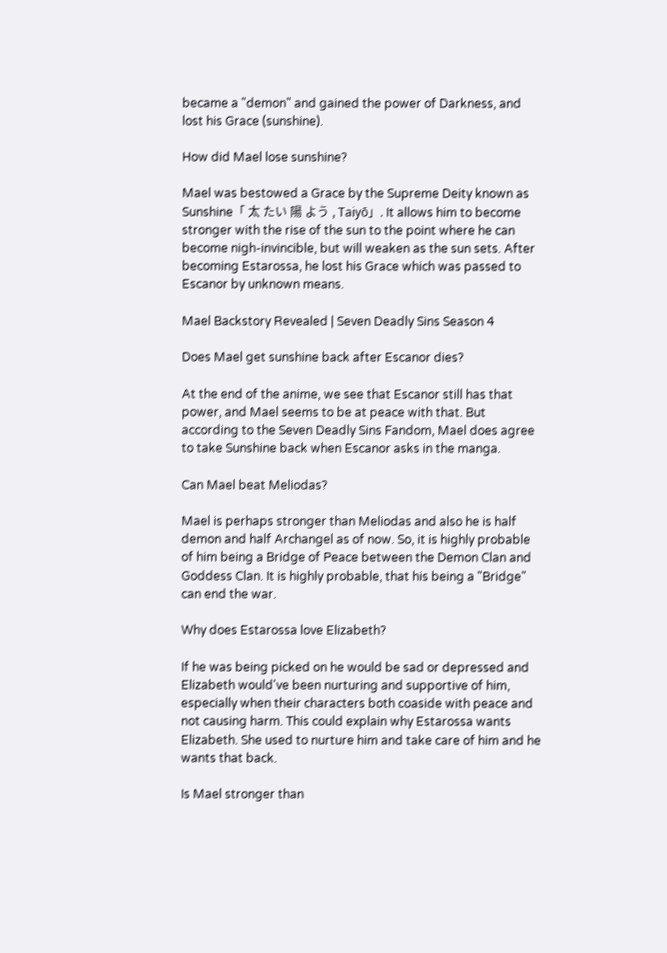became a "demon" and gained the power of Darkness, and lost his Grace (sunshine).

How did Mael lose sunshine?

Mael was bestowed a Grace by the Supreme Deity known as Sunshine「 太 たい 陽 よう , Taiyō」. It allows him to become stronger with the rise of the sun to the point where he can become nigh-invincible, but will weaken as the sun sets. After becoming Estarossa, he lost his Grace which was passed to Escanor by unknown means.

Mael Backstory Revealed | Seven Deadly Sins Season 4

Does Mael get sunshine back after Escanor dies?

At the end of the anime, we see that Escanor still has that power, and Mael seems to be at peace with that. But according to the Seven Deadly Sins Fandom, Mael does agree to take Sunshine back when Escanor asks in the manga.

Can Mael beat Meliodas?

Mael is perhaps stronger than Meliodas and also he is half demon and half Archangel as of now. So, it is highly probable of him being a Bridge of Peace between the Demon Clan and Goddess Clan. It is highly probable, that his being a "Bridge" can end the war.

Why does Estarossa love Elizabeth?

If he was being picked on he would be sad or depressed and Elizabeth would've been nurturing and supportive of him, especially when their characters both coaside with peace and not causing harm. This could explain why Estarossa wants Elizabeth. She used to nurture him and take care of him and he wants that back.

Is Mael stronger than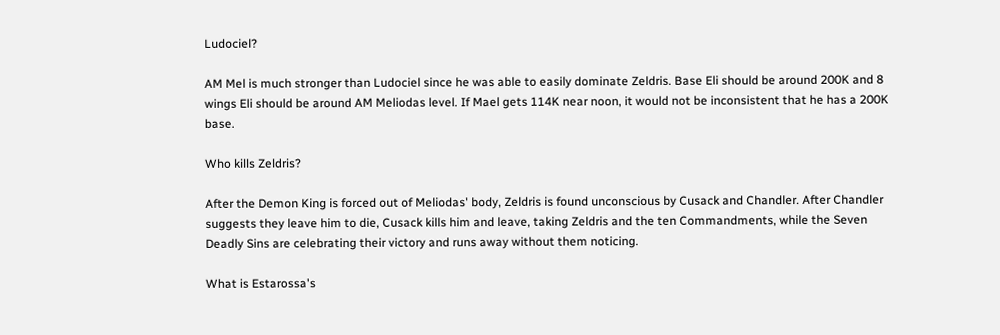Ludociel?

AM Mel is much stronger than Ludociel since he was able to easily dominate Zeldris. Base Eli should be around 200K and 8 wings Eli should be around AM Meliodas level. If Mael gets 114K near noon, it would not be inconsistent that he has a 200K base.

Who kills Zeldris?

After the Demon King is forced out of Meliodas' body, Zeldris is found unconscious by Cusack and Chandler. After Chandler suggests they leave him to die, Cusack kills him and leave, taking Zeldris and the ten Commandments, while the Seven Deadly Sins are celebrating their victory and runs away without them noticing.

What is Estarossa's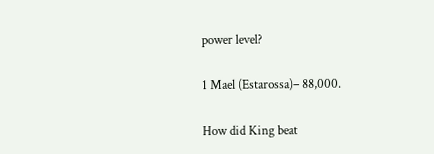power level?

1 Mael (Estarossa)– 88,000.

How did King beat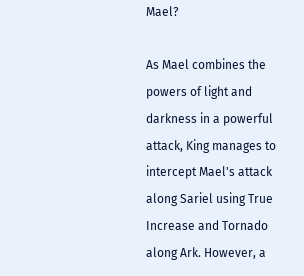Mael?

As Mael combines the powers of light and darkness in a powerful attack, King manages to intercept Mael's attack along Sariel using True Increase and Tornado along Ark. However, a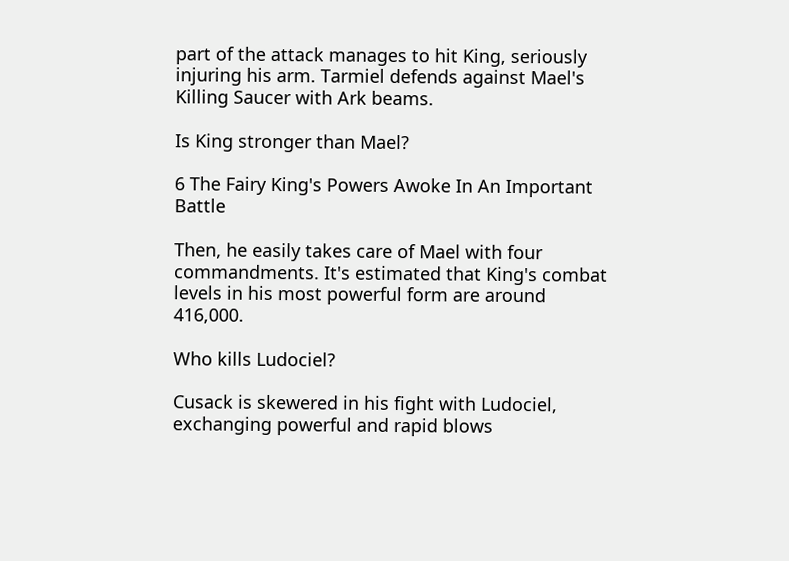part of the attack manages to hit King, seriously injuring his arm. Tarmiel defends against Mael's Killing Saucer with Ark beams.

Is King stronger than Mael?

6 The Fairy King's Powers Awoke In An Important Battle

Then, he easily takes care of Mael with four commandments. It's estimated that King's combat levels in his most powerful form are around 416,000.

Who kills Ludociel?

Cusack is skewered in his fight with Ludociel, exchanging powerful and rapid blows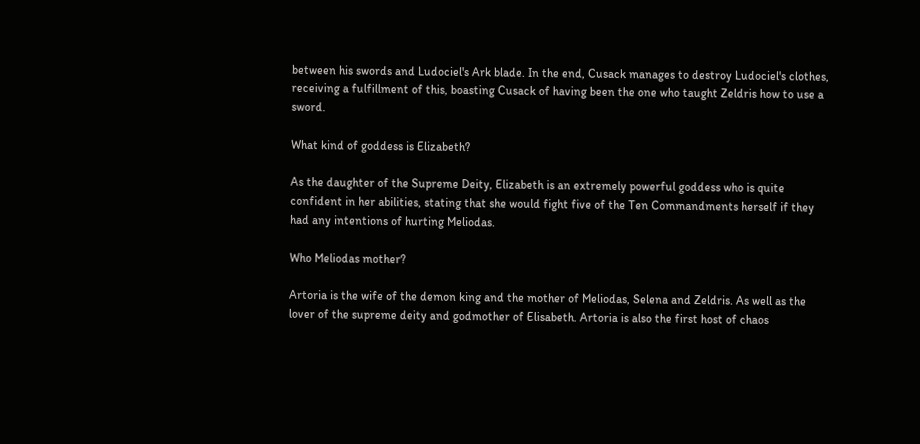between his swords and Ludociel's Ark blade. In the end, Cusack manages to destroy Ludociel's clothes, receiving a fulfillment of this, boasting Cusack of having been the one who taught Zeldris how to use a sword.

What kind of goddess is Elizabeth?

As the daughter of the Supreme Deity, Elizabeth is an extremely powerful goddess who is quite confident in her abilities, stating that she would fight five of the Ten Commandments herself if they had any intentions of hurting Meliodas.

Who Meliodas mother?

Artoria is the wife of the demon king and the mother of Meliodas, Selena and Zeldris. As well as the lover of the supreme deity and godmother of Elisabeth. Artoria is also the first host of chaos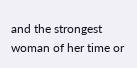and the strongest woman of her time or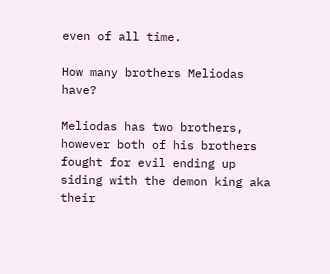even of all time.

How many brothers Meliodas have?

Meliodas has two brothers, however both of his brothers fought for evil ending up siding with the demon king aka their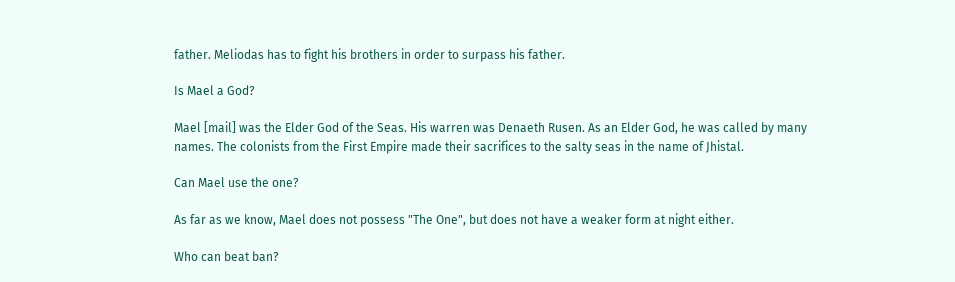father. Meliodas has to fight his brothers in order to surpass his father.

Is Mael a God?

Mael [mail] was the Elder God of the Seas. His warren was Denaeth Rusen. As an Elder God, he was called by many names. The colonists from the First Empire made their sacrifices to the salty seas in the name of Jhistal.

Can Mael use the one?

As far as we know, Mael does not possess "The One", but does not have a weaker form at night either.

Who can beat ban?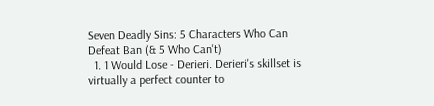Seven Deadly Sins: 5 Characters Who Can Defeat Ban (& 5 Who Can't)
  1. 1 Would Lose - Derieri. Derieri's skillset is virtually a perfect counter to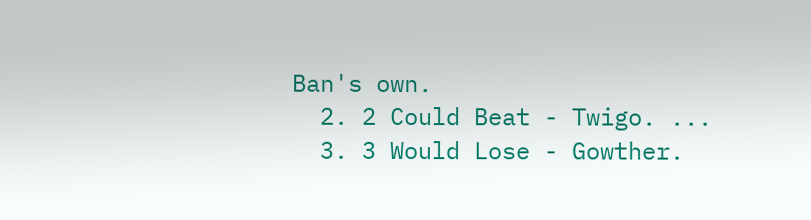Ban's own.
  2. 2 Could Beat - Twigo. ...
  3. 3 Would Lose - Gowther.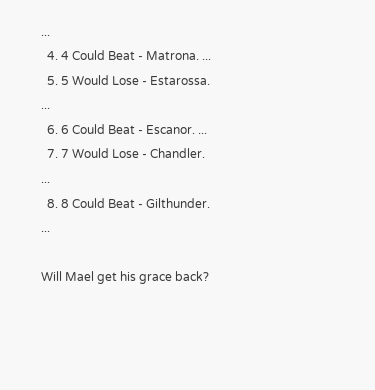...
  4. 4 Could Beat - Matrona. ...
  5. 5 Would Lose - Estarossa. ...
  6. 6 Could Beat - Escanor. ...
  7. 7 Would Lose - Chandler. ...
  8. 8 Could Beat - Gilthunder. ...

Will Mael get his grace back?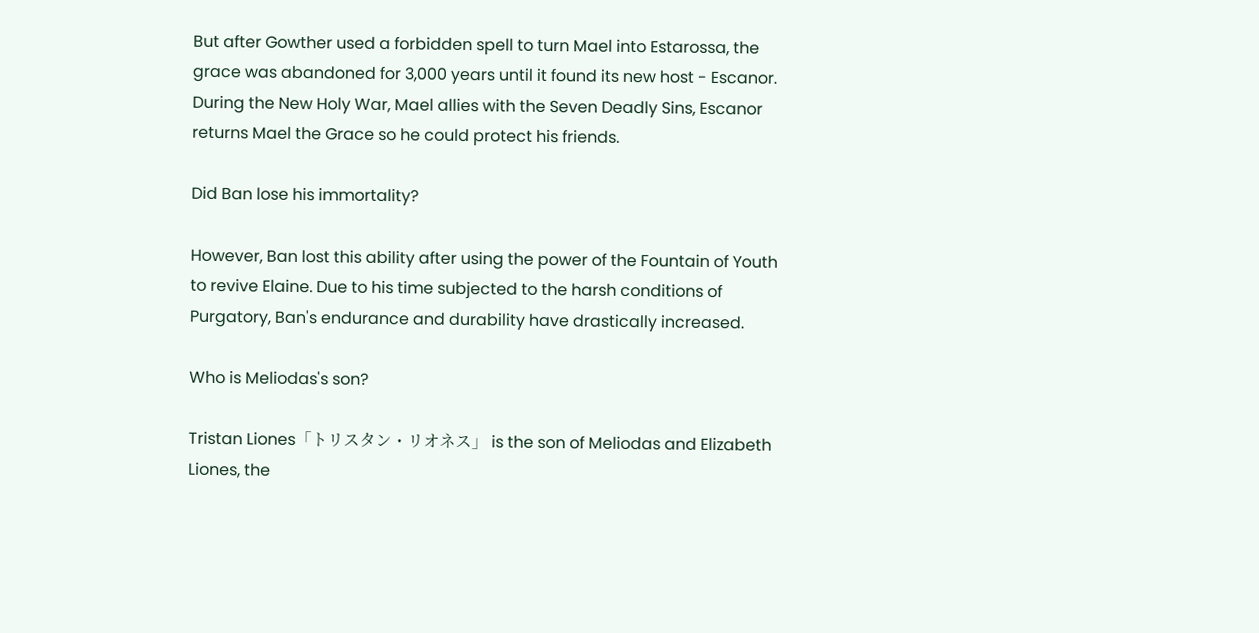But after Gowther used a forbidden spell to turn Mael into Estarossa, the grace was abandoned for 3,000 years until it found its new host - Escanor. During the New Holy War, Mael allies with the Seven Deadly Sins, Escanor returns Mael the Grace so he could protect his friends.

Did Ban lose his immortality?

However, Ban lost this ability after using the power of the Fountain of Youth to revive Elaine. Due to his time subjected to the harsh conditions of Purgatory, Ban's endurance and durability have drastically increased.

Who is Meliodas's son?

Tristan Liones「トリスタン・リオネス」 is the son of Meliodas and Elizabeth Liones, the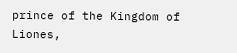prince of the Kingdom of Liones,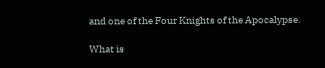and one of the Four Knights of the Apocalypse.

What is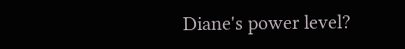Diane's power level?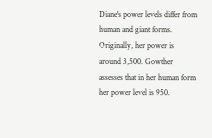Diane's power levels differ from human and giant forms. Originally, her power is around 3,500. Gowther assesses that in her human form her power level is 950.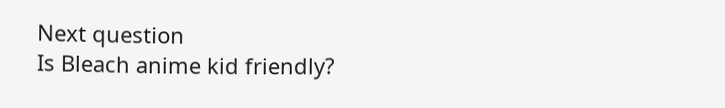Next question
Is Bleach anime kid friendly?